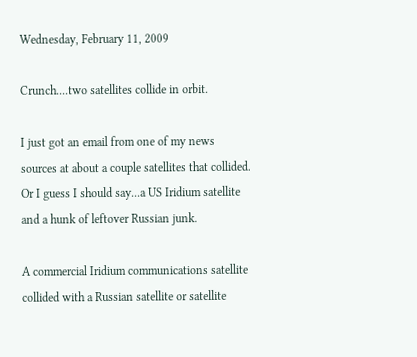Wednesday, February 11, 2009

Crunch....two satellites collide in orbit.

I just got an email from one of my news sources at about a couple satellites that collided. Or I guess I should say...a US Iridium satellite and a hunk of leftover Russian junk.

A commercial Iridium communications satellite collided with a Russian satellite or satellite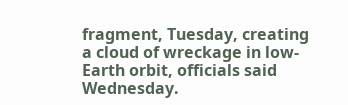fragment, Tuesday, creating a cloud of wreckage in low-Earth orbit, officials said Wednesday.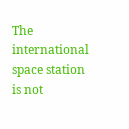The international space station is not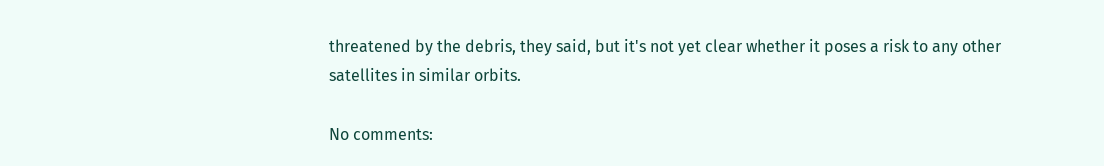threatened by the debris, they said, but it's not yet clear whether it poses a risk to any other satellites in similar orbits.

No comments: